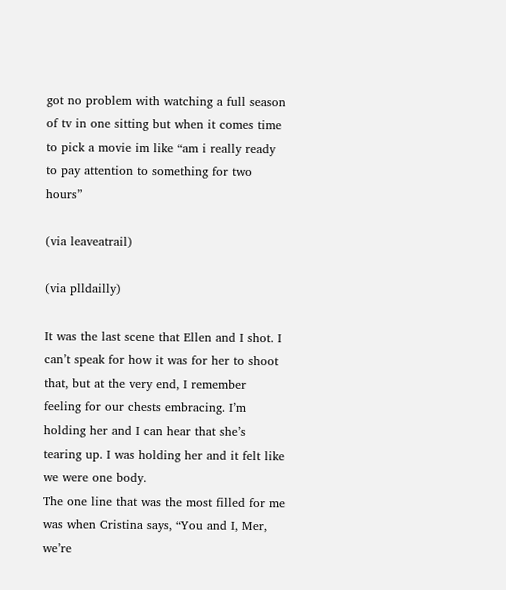got no problem with watching a full season of tv in one sitting but when it comes time to pick a movie im like “am i really ready to pay attention to something for two hours”

(via leaveatrail)

(via plldailly)

It was the last scene that Ellen and I shot. I can’t speak for how it was for her to shoot that, but at the very end, I remember feeling for our chests embracing. I’m holding her and I can hear that she’s tearing up. I was holding her and it felt like we were one body.
The one line that was the most filled for me was when Cristina says, “You and I, Mer, we’re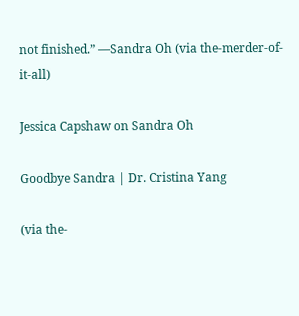not finished.” —Sandra Oh (via the-merder-of-it-all)

Jessica Capshaw on Sandra Oh

Goodbye Sandra | Dr. Cristina Yang

(via the-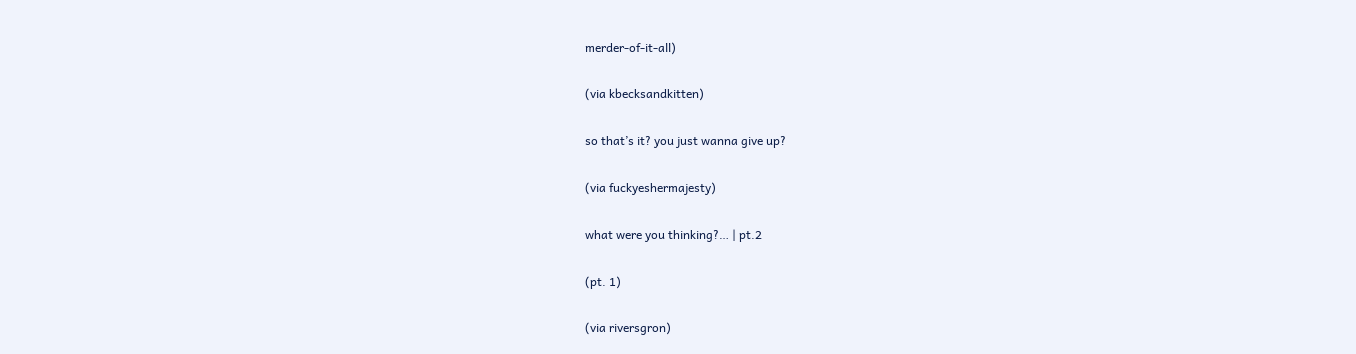merder-of-it-all)

(via kbecksandkitten)

so that’s it? you just wanna give up?

(via fuckyeshermajesty)

what were you thinking?… | pt.2

(pt. 1)

(via riversgron)